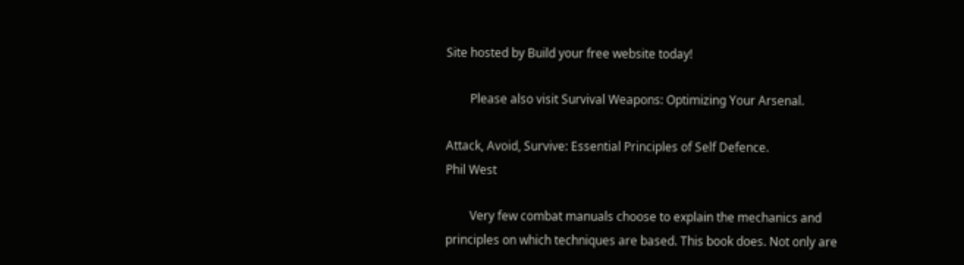Site hosted by Build your free website today!

        Please also visit Survival Weapons: Optimizing Your Arsenal.

Attack, Avoid, Survive: Essential Principles of Self Defence.
Phil West

        Very few combat manuals choose to explain the mechanics and principles on which techniques are based. This book does. Not only are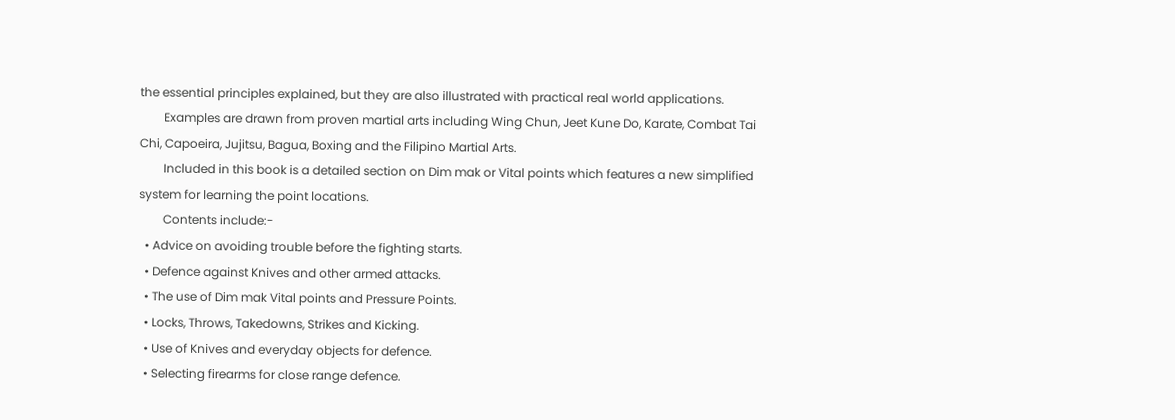the essential principles explained, but they are also illustrated with practical real world applications.
        Examples are drawn from proven martial arts including Wing Chun, Jeet Kune Do, Karate, Combat Tai Chi, Capoeira, Jujitsu, Bagua, Boxing and the Filipino Martial Arts.
        Included in this book is a detailed section on Dim mak or Vital points which features a new simplified system for learning the point locations.
        Contents include:-
  • Advice on avoiding trouble before the fighting starts.
  • Defence against Knives and other armed attacks.
  • The use of Dim mak Vital points and Pressure Points.
  • Locks, Throws, Takedowns, Strikes and Kicking.
  • Use of Knives and everyday objects for defence.
  • Selecting firearms for close range defence.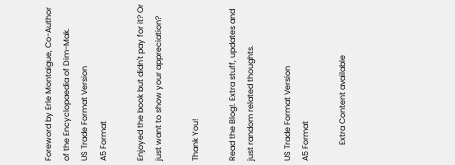Foreword by Erle Montaigue, Co-Author of the Encyclopaedia of Dim-Mak.
US Trade Format Version
A5 Format

Enjoyed the book but didn't pay for it? Or just want to show your appreciation?

Thank You!

Read the Blog!. Extra stuff, updates and just random related thoughts.

US Trade Format Version
A5 Format

        Extra Content available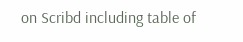on Scribd including table of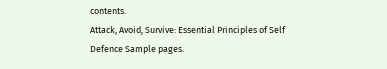contents.
Attack, Avoid, Survive: Essential Principles of Self Defence Sample pages.